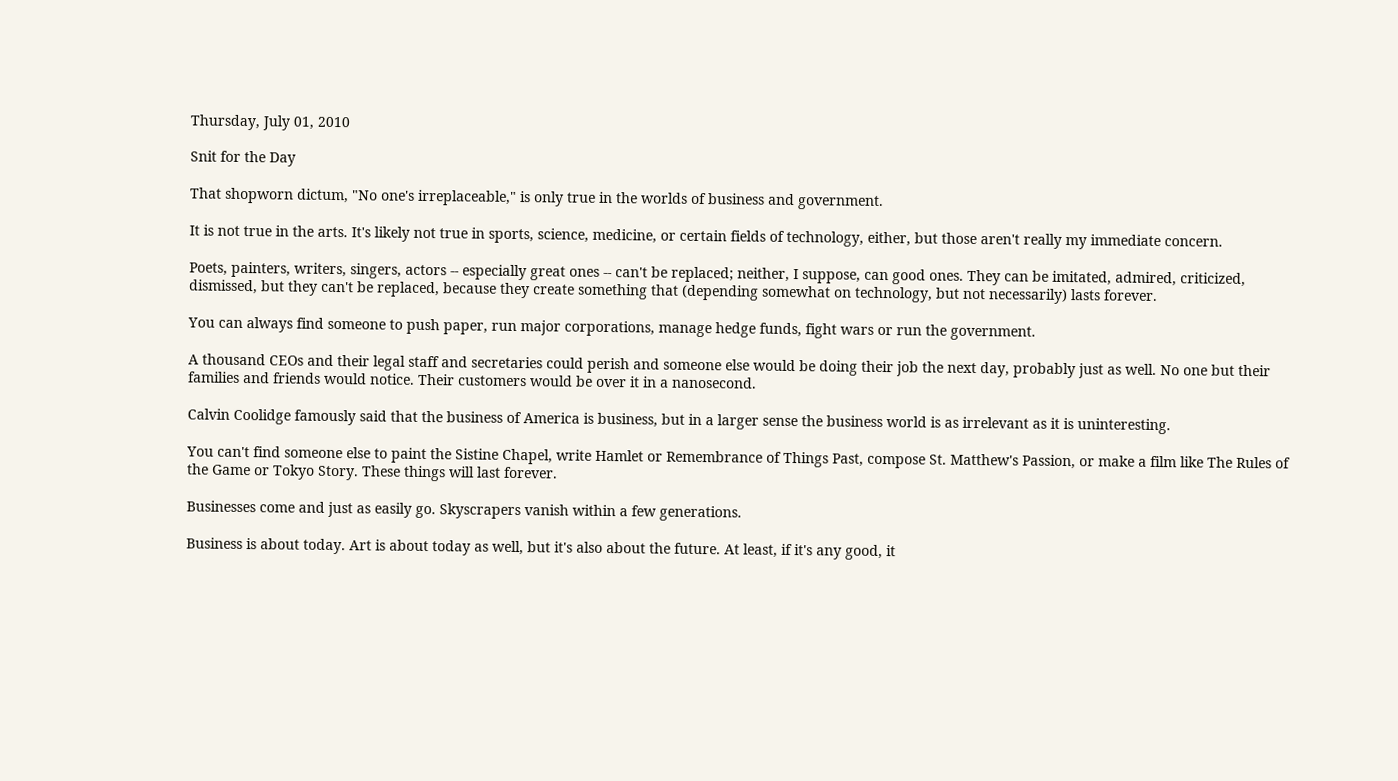Thursday, July 01, 2010

Snit for the Day

That shopworn dictum, "No one's irreplaceable," is only true in the worlds of business and government.

It is not true in the arts. It's likely not true in sports, science, medicine, or certain fields of technology, either, but those aren't really my immediate concern.

Poets, painters, writers, singers, actors -- especially great ones -- can't be replaced; neither, I suppose, can good ones. They can be imitated, admired, criticized, dismissed, but they can't be replaced, because they create something that (depending somewhat on technology, but not necessarily) lasts forever.

You can always find someone to push paper, run major corporations, manage hedge funds, fight wars or run the government.

A thousand CEOs and their legal staff and secretaries could perish and someone else would be doing their job the next day, probably just as well. No one but their families and friends would notice. Their customers would be over it in a nanosecond.

Calvin Coolidge famously said that the business of America is business, but in a larger sense the business world is as irrelevant as it is uninteresting.

You can't find someone else to paint the Sistine Chapel, write Hamlet or Remembrance of Things Past, compose St. Matthew's Passion, or make a film like The Rules of the Game or Tokyo Story. These things will last forever.

Businesses come and just as easily go. Skyscrapers vanish within a few generations.

Business is about today. Art is about today as well, but it's also about the future. At least, if it's any good, it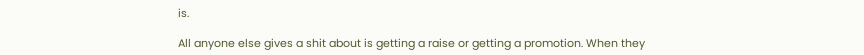is.

All anyone else gives a shit about is getting a raise or getting a promotion. When they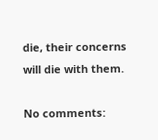die, their concerns will die with them.

No comments: